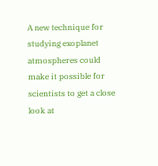A new technique for studying exoplanet atmospheres could make it possible for scientists to get a close look at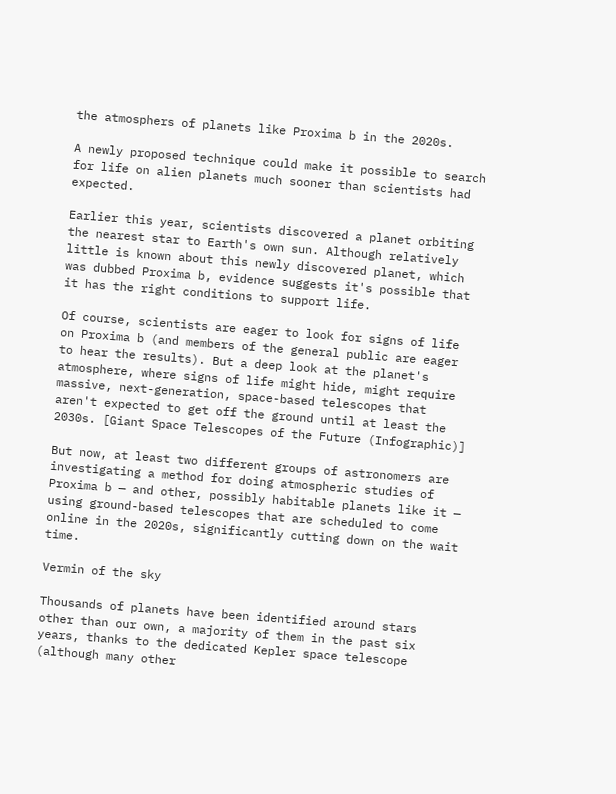the atmosphers of planets like Proxima b in the 2020s.

A newly proposed technique could make it possible to search for life on alien planets much sooner than scientists had expected.

Earlier this year, scientists discovered a planet orbiting the nearest star to Earth's own sun. Although relatively little is known about this newly discovered planet, which was dubbed Proxima b, evidence suggests it's possible that it has the right conditions to support life.

Of course, scientists are eager to look for signs of life on Proxima b (and members of the general public are eager to hear the results). But a deep look at the planet's atmosphere, where signs of life might hide, might require massive, next-generation, space-based telescopes that aren't expected to get off the ground until at least the 2030s. [Giant Space Telescopes of the Future (Infographic)]

But now, at least two different groups of astronomers are investigating a method for doing atmospheric studies of Proxima b — and other, possibly habitable planets like it — using ground-based telescopes that are scheduled to come online in the 2020s, significantly cutting down on the wait time.

Vermin of the sky

Thousands of planets have been identified around stars other than our own, a majority of them in the past six years, thanks to the dedicated Kepler space telescope (although many other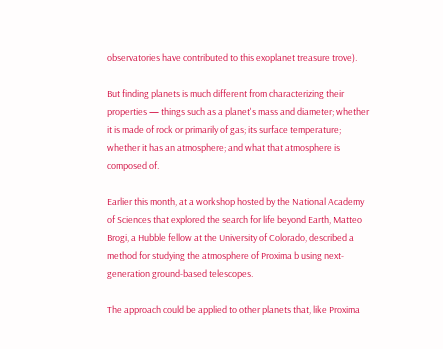observatories have contributed to this exoplanet treasure trove).

But finding planets is much different from characterizing their properties — things such as a planet's mass and diameter; whether it is made of rock or primarily of gas; its surface temperature; whether it has an atmosphere; and what that atmosphere is composed of.

Earlier this month, at a workshop hosted by the National Academy of Sciences that explored the search for life beyond Earth, Matteo Brogi, a Hubble fellow at the University of Colorado, described a method for studying the atmosphere of Proxima b using next-generation ground-based telescopes.

The approach could be applied to other planets that, like Proxima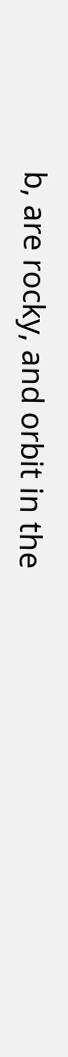b, are rocky, and orbit in the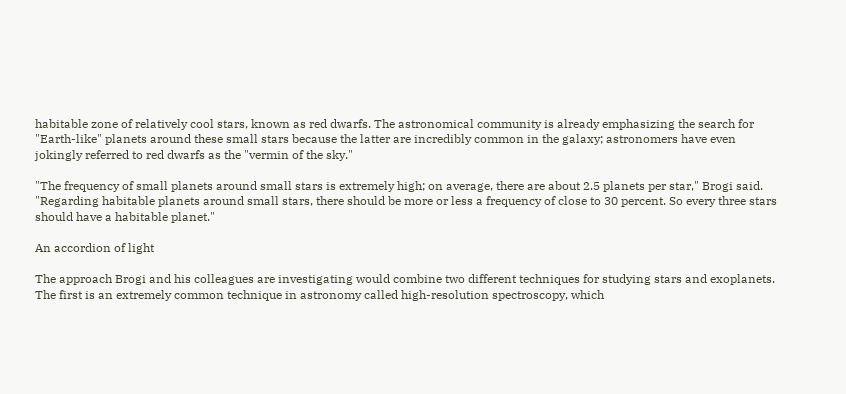habitable zone of relatively cool stars, known as red dwarfs. The astronomical community is already emphasizing the search for "Earth-like" planets around these small stars because the latter are incredibly common in the galaxy; astronomers have even jokingly referred to red dwarfs as the "vermin of the sky."

"The frequency of small planets around small stars is extremely high; on average, there are about 2.5 planets per star," Brogi said. "Regarding habitable planets around small stars, there should be more or less a frequency of close to 30 percent. So every three stars should have a habitable planet."

An accordion of light

The approach Brogi and his colleagues are investigating would combine two different techniques for studying stars and exoplanets. The first is an extremely common technique in astronomy called high-resolution spectroscopy, which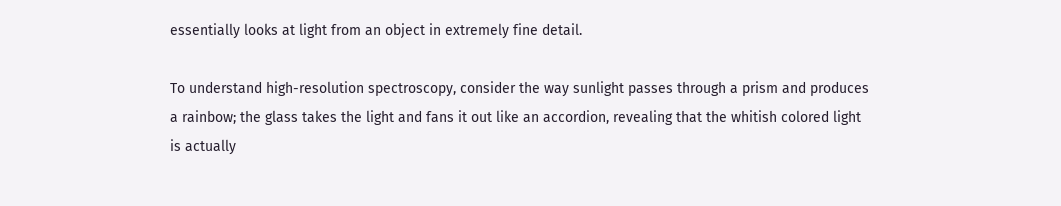essentially looks at light from an object in extremely fine detail.

To understand high-resolution spectroscopy, consider the way sunlight passes through a prism and produces a rainbow; the glass takes the light and fans it out like an accordion, revealing that the whitish colored light is actually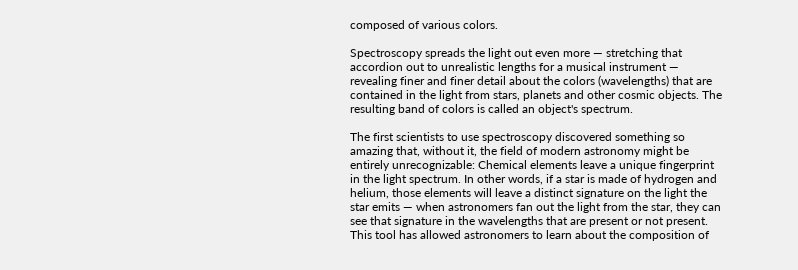composed of various colors.

Spectroscopy spreads the light out even more — stretching that accordion out to unrealistic lengths for a musical instrument — revealing finer and finer detail about the colors (wavelengths) that are contained in the light from stars, planets and other cosmic objects. The resulting band of colors is called an object's spectrum.

The first scientists to use spectroscopy discovered something so amazing that, without it, the field of modern astronomy might be entirely unrecognizable: Chemical elements leave a unique fingerprint in the light spectrum. In other words, if a star is made of hydrogen and helium, those elements will leave a distinct signature on the light the star emits — when astronomers fan out the light from the star, they can see that signature in the wavelengths that are present or not present. This tool has allowed astronomers to learn about the composition of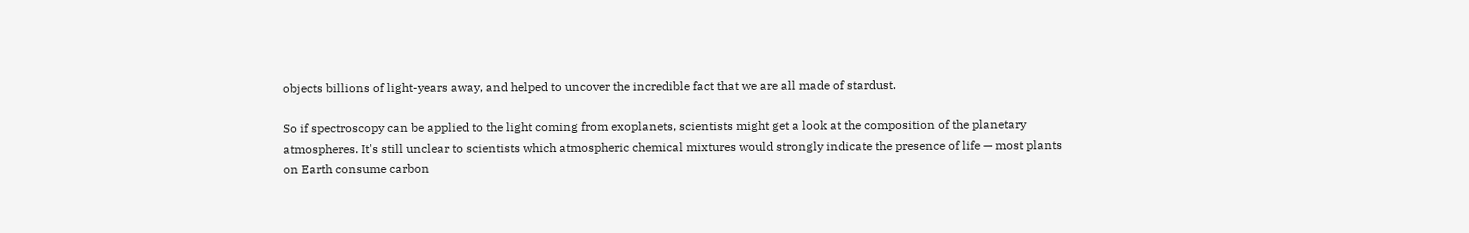objects billions of light-years away, and helped to uncover the incredible fact that we are all made of stardust.

So if spectroscopy can be applied to the light coming from exoplanets, scientists might get a look at the composition of the planetary atmospheres. It's still unclear to scientists which atmospheric chemical mixtures would strongly indicate the presence of life — most plants on Earth consume carbon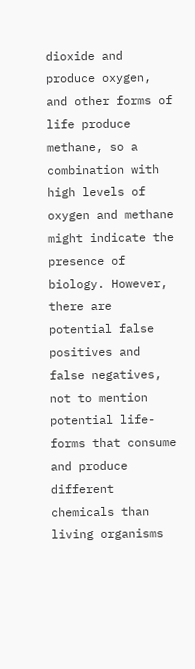dioxide and produce oxygen, and other forms of life produce methane, so a combination with high levels of oxygen and methane might indicate the presence of biology. However, there are potential false positives and false negatives, not to mention potential life-forms that consume and produce different chemicals than living organisms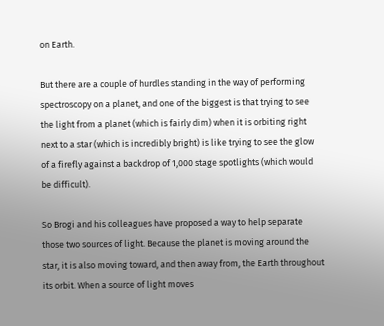on Earth.

But there are a couple of hurdles standing in the way of performing spectroscopy on a planet, and one of the biggest is that trying to see the light from a planet (which is fairly dim) when it is orbiting right next to a star (which is incredibly bright) is like trying to see the glow of a firefly against a backdrop of 1,000 stage spotlights (which would be difficult).

So Brogi and his colleagues have proposed a way to help separate those two sources of light. Because the planet is moving around the star, it is also moving toward, and then away from, the Earth throughout its orbit. When a source of light moves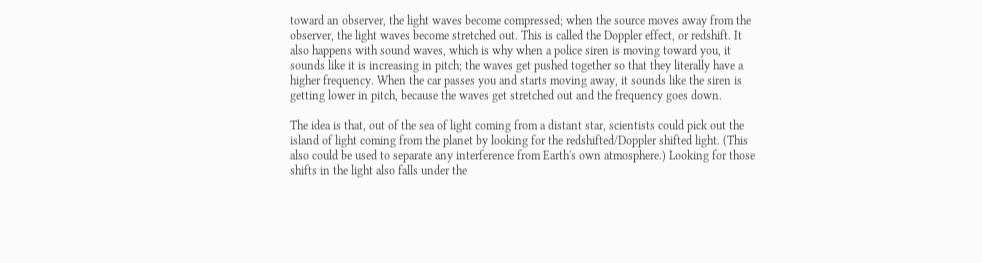toward an observer, the light waves become compressed; when the source moves away from the observer, the light waves become stretched out. This is called the Doppler effect, or redshift. It also happens with sound waves, which is why when a police siren is moving toward you, it sounds like it is increasing in pitch; the waves get pushed together so that they literally have a higher frequency. When the car passes you and starts moving away, it sounds like the siren is getting lower in pitch, because the waves get stretched out and the frequency goes down.

The idea is that, out of the sea of light coming from a distant star, scientists could pick out the island of light coming from the planet by looking for the redshifted/Doppler shifted light. (This also could be used to separate any interference from Earth's own atmosphere.) Looking for those shifts in the light also falls under the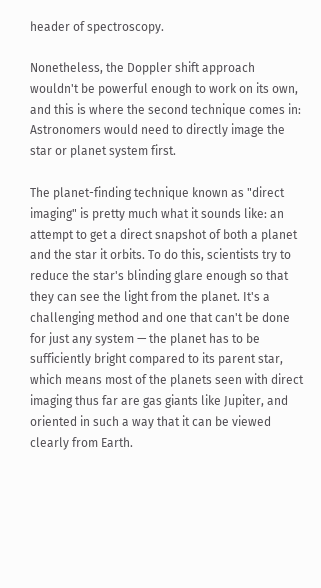header of spectroscopy.

Nonetheless, the Doppler shift approach wouldn't be powerful enough to work on its own, and this is where the second technique comes in: Astronomers would need to directly image the star or planet system first.

The planet-finding technique known as "direct imaging" is pretty much what it sounds like: an attempt to get a direct snapshot of both a planet and the star it orbits. To do this, scientists try to reduce the star's blinding glare enough so that they can see the light from the planet. It's a challenging method and one that can't be done for just any system — the planet has to be sufficiently bright compared to its parent star, which means most of the planets seen with direct imaging thus far are gas giants like Jupiter, and oriented in such a way that it can be viewed clearly from Earth.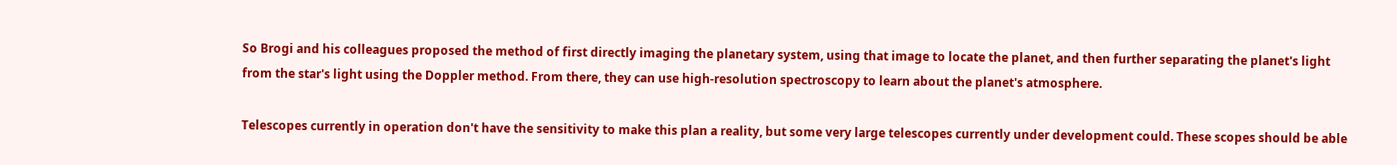So Brogi and his colleagues proposed the method of first directly imaging the planetary system, using that image to locate the planet, and then further separating the planet's light from the star's light using the Doppler method. From there, they can use high-resolution spectroscopy to learn about the planet's atmosphere.

Telescopes currently in operation don't have the sensitivity to make this plan a reality, but some very large telescopes currently under development could. These scopes should be able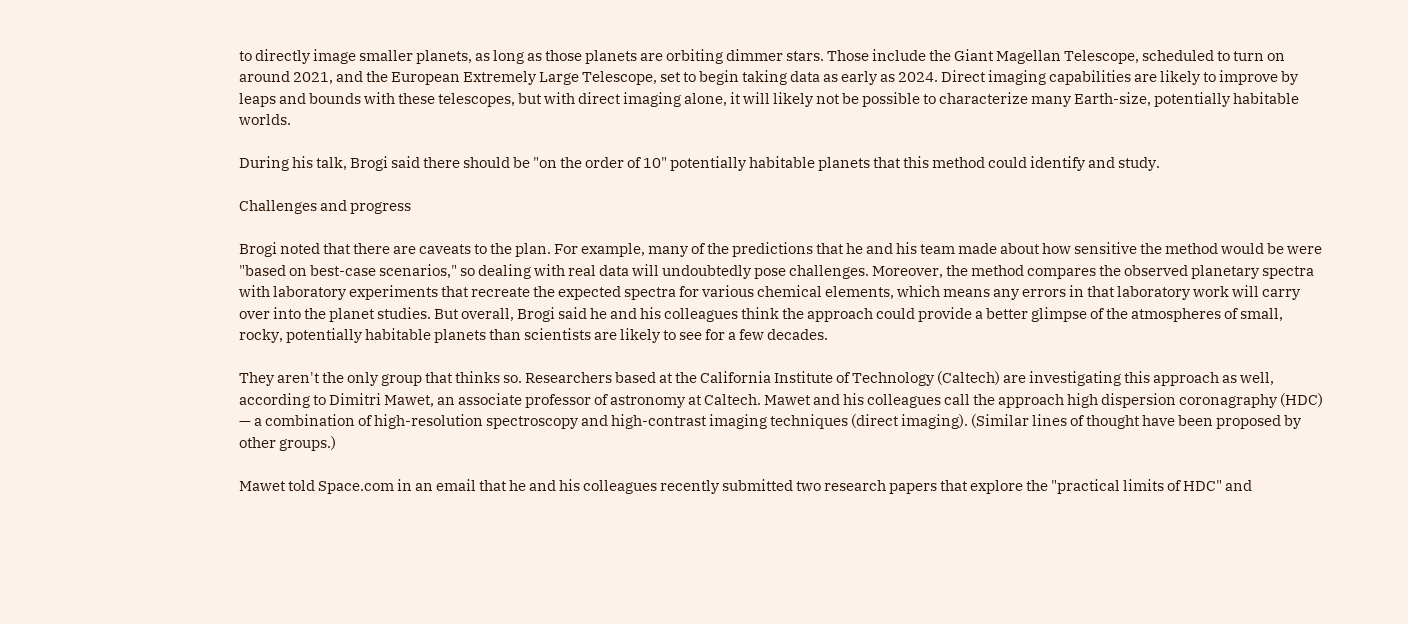to directly image smaller planets, as long as those planets are orbiting dimmer stars. Those include the Giant Magellan Telescope, scheduled to turn on around 2021, and the European Extremely Large Telescope, set to begin taking data as early as 2024. Direct imaging capabilities are likely to improve by leaps and bounds with these telescopes, but with direct imaging alone, it will likely not be possible to characterize many Earth-size, potentially habitable worlds.

During his talk, Brogi said there should be "on the order of 10" potentially habitable planets that this method could identify and study.

Challenges and progress

Brogi noted that there are caveats to the plan. For example, many of the predictions that he and his team made about how sensitive the method would be were "based on best-case scenarios," so dealing with real data will undoubtedly pose challenges. Moreover, the method compares the observed planetary spectra with laboratory experiments that recreate the expected spectra for various chemical elements, which means any errors in that laboratory work will carry over into the planet studies. But overall, Brogi said he and his colleagues think the approach could provide a better glimpse of the atmospheres of small, rocky, potentially habitable planets than scientists are likely to see for a few decades.

They aren't the only group that thinks so. Researchers based at the California Institute of Technology (Caltech) are investigating this approach as well, according to Dimitri Mawet, an associate professor of astronomy at Caltech. Mawet and his colleagues call the approach high dispersion coronagraphy (HDC) — a combination of high-resolution spectroscopy and high-contrast imaging techniques (direct imaging). (Similar lines of thought have been proposed by other groups.)

Mawet told Space.com in an email that he and his colleagues recently submitted two research papers that explore the "practical limits of HDC" and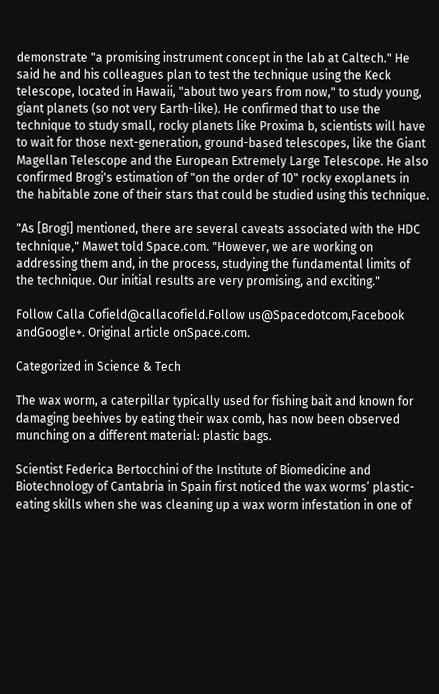demonstrate "a promising instrument concept in the lab at Caltech." He said he and his colleagues plan to test the technique using the Keck telescope, located in Hawaii, "about two years from now," to study young, giant planets (so not very Earth-like). He confirmed that to use the technique to study small, rocky planets like Proxima b, scientists will have to wait for those next-generation, ground-based telescopes, like the Giant Magellan Telescope and the European Extremely Large Telescope. He also confirmed Brogi's estimation of "on the order of 10" rocky exoplanets in the habitable zone of their stars that could be studied using this technique.

"As [Brogi] mentioned, there are several caveats associated with the HDC technique," Mawet told Space.com. "However, we are working on addressing them and, in the process, studying the fundamental limits of the technique. Our initial results are very promising, and exciting."

Follow Calla Cofield@callacofield.Follow us@Spacedotcom,Facebook andGoogle+. Original article onSpace.com.

Categorized in Science & Tech

The wax worm, a caterpillar typically used for fishing bait and known for damaging beehives by eating their wax comb, has now been observed munching on a different material: plastic bags.

Scientist Federica Bertocchini of the Institute of Biomedicine and Biotechnology of Cantabria in Spain first noticed the wax worms’ plastic-eating skills when she was cleaning up a wax worm infestation in one of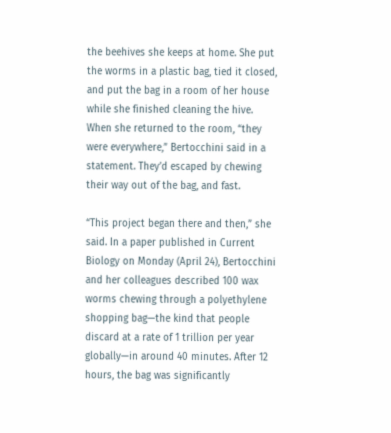the beehives she keeps at home. She put the worms in a plastic bag, tied it closed, and put the bag in a room of her house while she finished cleaning the hive. When she returned to the room, “they were everywhere,” Bertocchini said in a statement. They’d escaped by chewing their way out of the bag, and fast.

“This project began there and then,” she said. In a paper published in Current Biology on Monday (April 24), Bertocchini and her colleagues described 100 wax worms chewing through a polyethylene shopping bag—the kind that people discard at a rate of 1 trillion per year globally—in around 40 minutes. After 12 hours, the bag was significantly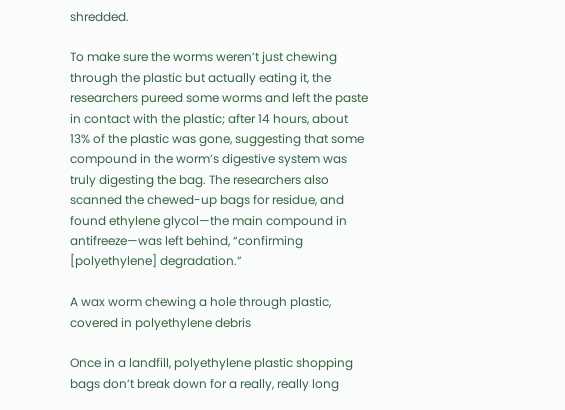shredded.

To make sure the worms weren’t just chewing through the plastic but actually eating it, the researchers pureed some worms and left the paste in contact with the plastic; after 14 hours, about 13% of the plastic was gone, suggesting that some compound in the worm’s digestive system was truly digesting the bag. The researchers also scanned the chewed-up bags for residue, and found ethylene glycol—the main compound in antifreeze—was left behind, “confirming [polyethylene] degradation.”

A wax worm chewing a hole through plastic, covered in polyethylene debris

Once in a landfill, polyethylene plastic shopping bags don’t break down for a really, really long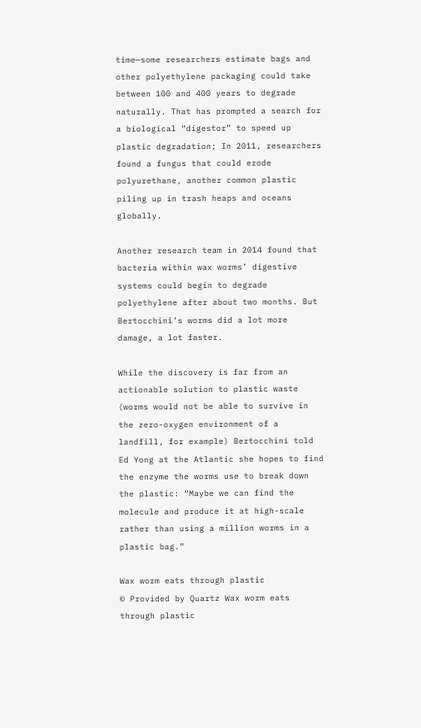time—some researchers estimate bags and other polyethylene packaging could take between 100 and 400 years to degrade naturally. That has prompted a search for a biological “digestor” to speed up plastic degradation; In 2011, researchers found a fungus that could erode polyurethane, another common plastic piling up in trash heaps and oceans globally.

Another research team in 2014 found that bacteria within wax worms’ digestive systems could begin to degrade polyethylene after about two months. But Bertocchini’s worms did a lot more damage, a lot faster.

While the discovery is far from an actionable solution to plastic waste (worms would not be able to survive in the zero-oxygen environment of a landfill, for example) Bertocchini told Ed Yong at the Atlantic she hopes to find the enzyme the worms use to break down the plastic: “Maybe we can find the molecule and produce it at high-scale rather than using a million worms in a plastic bag.”

Wax worm eats through plastic
© Provided by Quartz Wax worm eats through plastic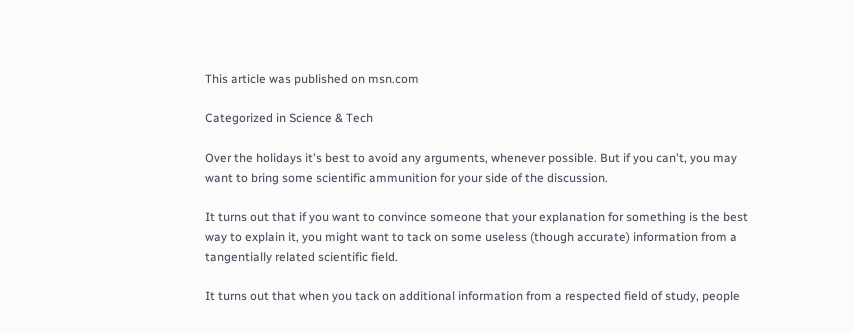This article was published on msn.com

Categorized in Science & Tech

Over the holidays it's best to avoid any arguments, whenever possible. But if you can't, you may want to bring some scientific ammunition for your side of the discussion.

It turns out that if you want to convince someone that your explanation for something is the best way to explain it, you might want to tack on some useless (though accurate) information from a tangentially related scientific field.

It turns out that when you tack on additional information from a respected field of study, people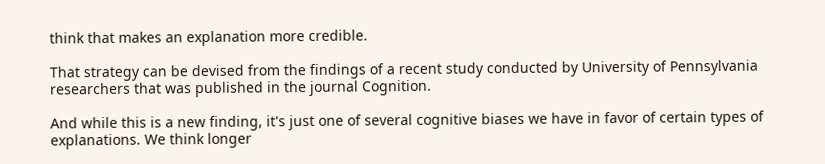think that makes an explanation more credible.

That strategy can be devised from the findings of a recent study conducted by University of Pennsylvania researchers that was published in the journal Cognition.

And while this is a new finding, it's just one of several cognitive biases we have in favor of certain types of explanations. We think longer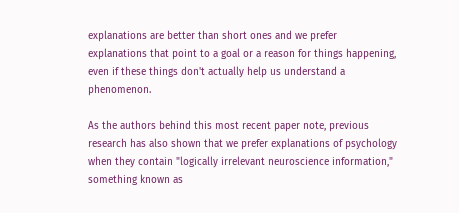explanations are better than short ones and we prefer explanations that point to a goal or a reason for things happening, even if these things don't actually help us understand a phenomenon.

As the authors behind this most recent paper note, previous research has also shown that we prefer explanations of psychology when they contain "logically irrelevant neuroscience information," something known as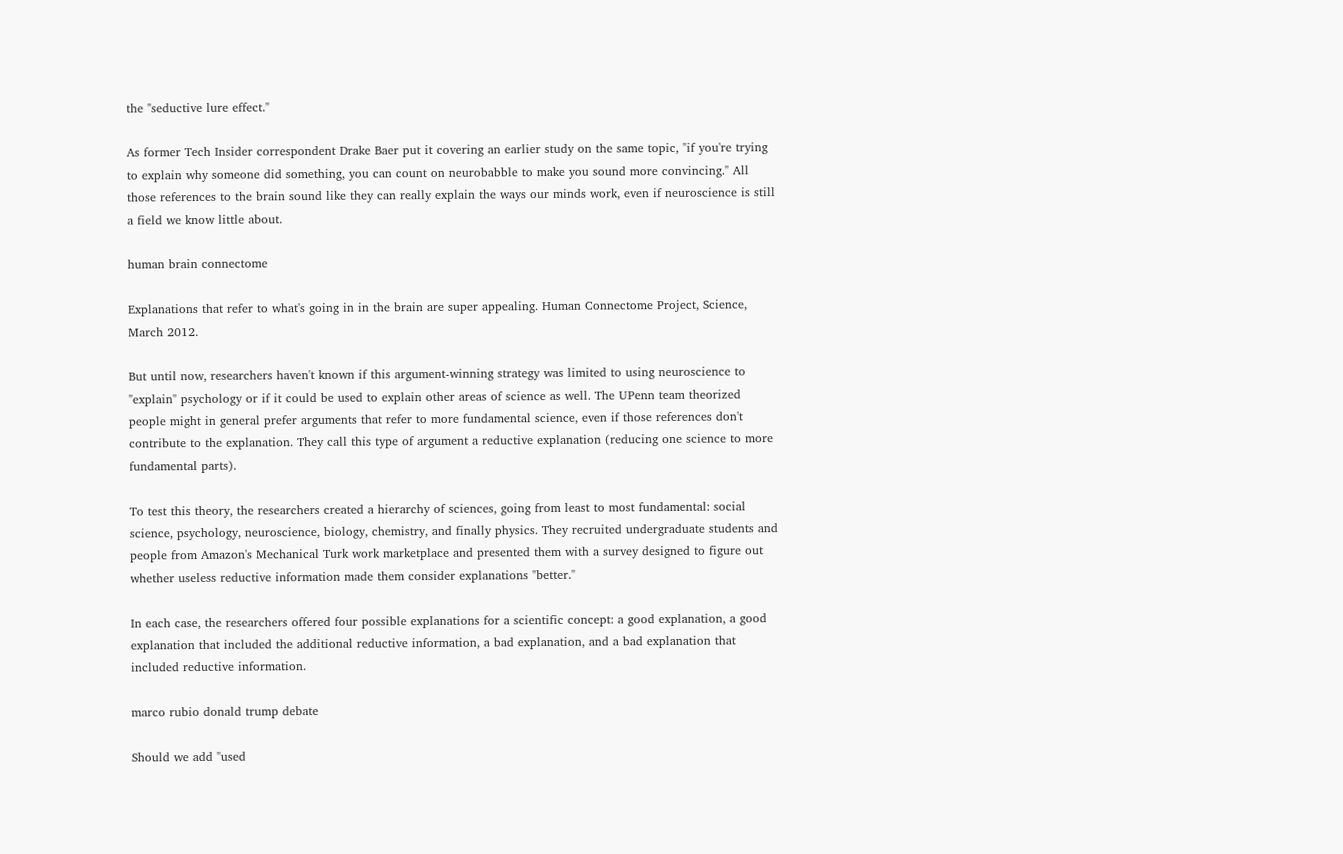the "seductive lure effect."

As former Tech Insider correspondent Drake Baer put it covering an earlier study on the same topic, "if you're trying to explain why someone did something, you can count on neurobabble to make you sound more convincing." All those references to the brain sound like they can really explain the ways our minds work, even if neuroscience is still a field we know little about.

human brain connectome

Explanations that refer to what's going in in the brain are super appealing. Human Connectome Project, Science, March 2012.

But until now, researchers haven't known if this argument-winning strategy was limited to using neuroscience to "explain" psychology or if it could be used to explain other areas of science as well. The UPenn team theorized people might in general prefer arguments that refer to more fundamental science, even if those references don't contribute to the explanation. They call this type of argument a reductive explanation (reducing one science to more fundamental parts).

To test this theory, the researchers created a hierarchy of sciences, going from least to most fundamental: social science, psychology, neuroscience, biology, chemistry, and finally physics. They recruited undergraduate students and people from Amazon's Mechanical Turk work marketplace and presented them with a survey designed to figure out whether useless reductive information made them consider explanations "better."

In each case, the researchers offered four possible explanations for a scientific concept: a good explanation, a good explanation that included the additional reductive information, a bad explanation, and a bad explanation that included reductive information.

marco rubio donald trump debate

Should we add "used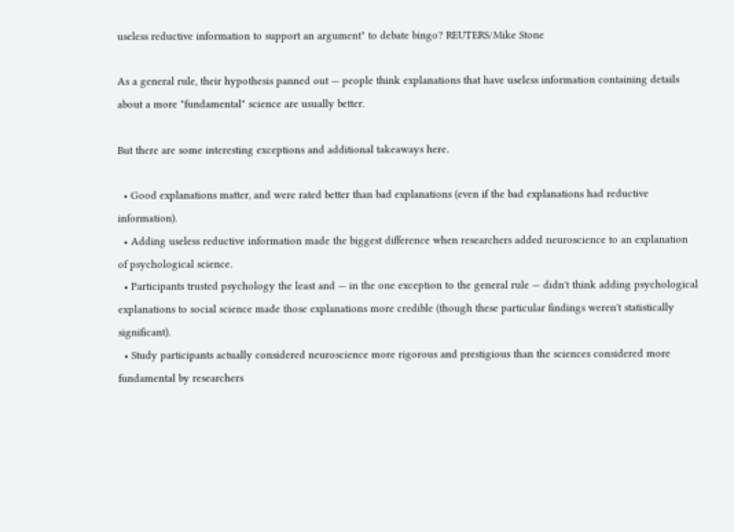useless reductive information to support an argument" to debate bingo? REUTERS/Mike Stone

As a general rule, their hypothesis panned out — people think explanations that have useless information containing details about a more "fundamental" science are usually better.

But there are some interesting exceptions and additional takeaways here.

  • Good explanations matter, and were rated better than bad explanations (even if the bad explanations had reductive information).
  • Adding useless reductive information made the biggest difference when researchers added neuroscience to an explanation of psychological science.
  • Participants trusted psychology the least and — in the one exception to the general rule — didn't think adding psychological explanations to social science made those explanations more credible (though these particular findings weren't statistically significant).
  • Study participants actually considered neuroscience more rigorous and prestigious than the sciences considered more fundamental by researchers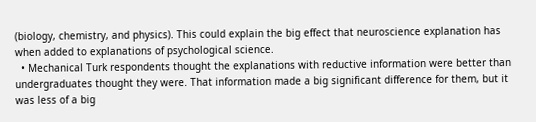(biology, chemistry, and physics). This could explain the big effect that neuroscience explanation has when added to explanations of psychological science.
  • Mechanical Turk respondents thought the explanations with reductive information were better than undergraduates thought they were. That information made a big significant difference for them, but it was less of a big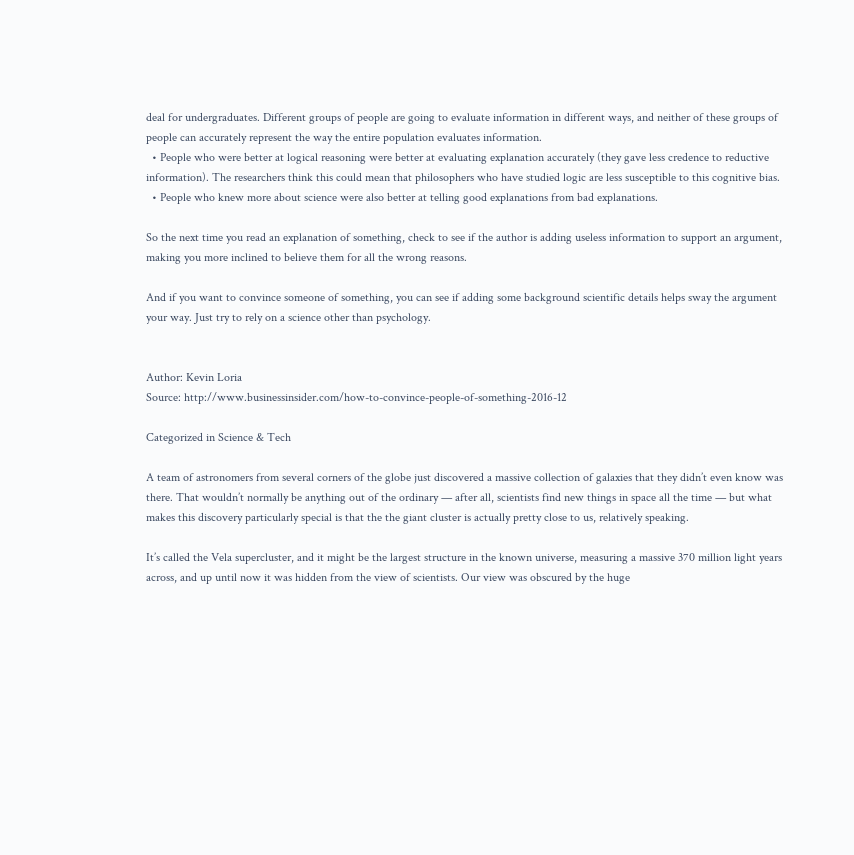deal for undergraduates. Different groups of people are going to evaluate information in different ways, and neither of these groups of people can accurately represent the way the entire population evaluates information.
  • People who were better at logical reasoning were better at evaluating explanation accurately (they gave less credence to reductive information). The researchers think this could mean that philosophers who have studied logic are less susceptible to this cognitive bias.
  • People who knew more about science were also better at telling good explanations from bad explanations.

So the next time you read an explanation of something, check to see if the author is adding useless information to support an argument, making you more inclined to believe them for all the wrong reasons.

And if you want to convince someone of something, you can see if adding some background scientific details helps sway the argument your way. Just try to rely on a science other than psychology.


Author: Kevin Loria
Source: http://www.businessinsider.com/how-to-convince-people-of-something-2016-12

Categorized in Science & Tech

A team of astronomers from several corners of the globe just discovered a massive collection of galaxies that they didn’t even know was there. That wouldn’t normally be anything out of the ordinary — after all, scientists find new things in space all the time — but what makes this discovery particularly special is that the the giant cluster is actually pretty close to us, relatively speaking.

It’s called the Vela supercluster, and it might be the largest structure in the known universe, measuring a massive 370 million light years across, and up until now it was hidden from the view of scientists. Our view was obscured by the huge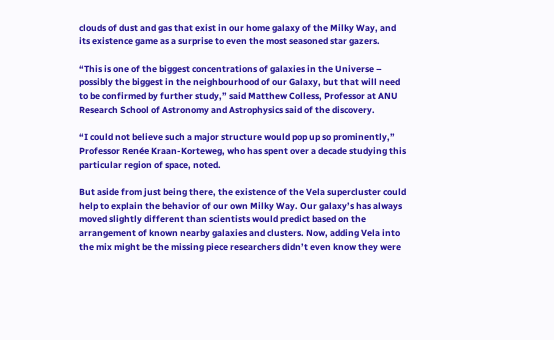clouds of dust and gas that exist in our home galaxy of the Milky Way, and its existence game as a surprise to even the most seasoned star gazers.

“This is one of the biggest concentrations of galaxies in the Universe – possibly the biggest in the neighbourhood of our Galaxy, but that will need to be confirmed by further study,” said Matthew Colless, Professor at ANU Research School of Astronomy and Astrophysics said of the discovery.

“I could not believe such a major structure would pop up so prominently,” Professor Renée Kraan-Korteweg, who has spent over a decade studying this particular region of space, noted.

But aside from just being there, the existence of the Vela supercluster could help to explain the behavior of our own Milky Way. Our galaxy’s has always moved slightly different than scientists would predict based on the arrangement of known nearby galaxies and clusters. Now, adding Vela into the mix might be the missing piece researchers didn’t even know they were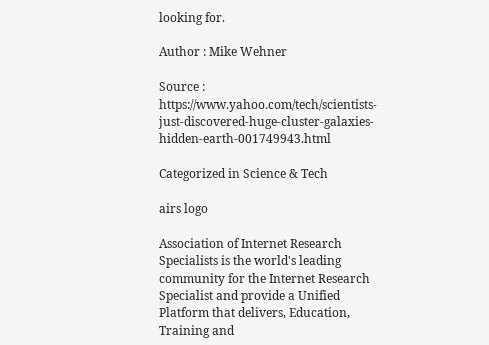looking for.

Author : Mike Wehner

Source : https://www.yahoo.com/tech/scientists-just-discovered-huge-cluster-galaxies-hidden-earth-001749943.html

Categorized in Science & Tech

airs logo

Association of Internet Research Specialists is the world's leading community for the Internet Research Specialist and provide a Unified Platform that delivers, Education, Training and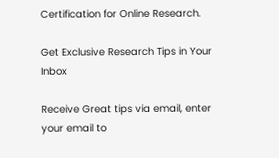Certification for Online Research.

Get Exclusive Research Tips in Your Inbox

Receive Great tips via email, enter your email to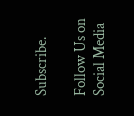Subscribe.

Follow Us on Social Media